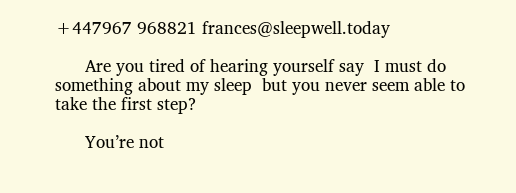+447967 968821 frances@sleepwell.today

      Are you tired of hearing yourself say  I must do something about my sleep  but you never seem able to take the first step?

      You’re not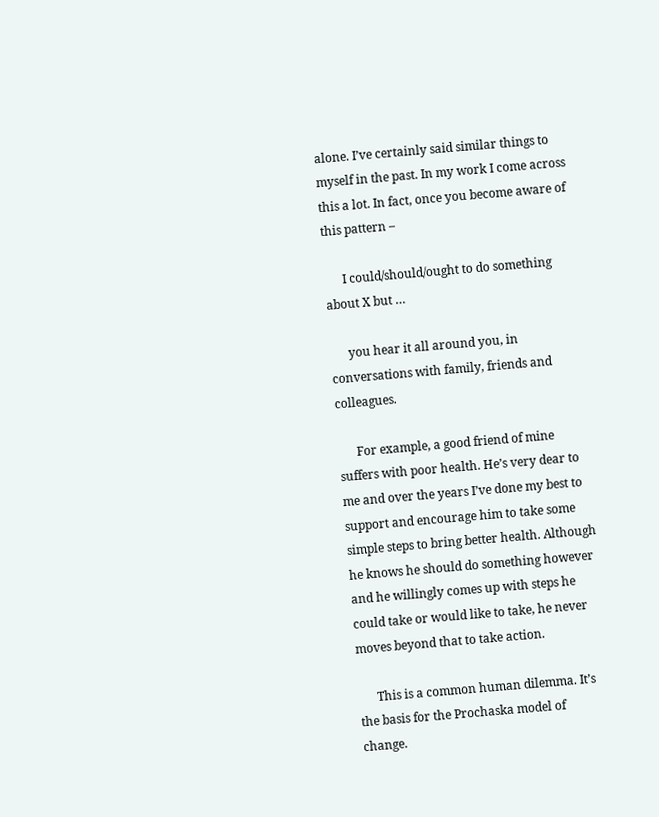alone. I’ve certainly said similar things to myself in the past. In my work I come across this a lot. In fact, once you become aware of this pattern –

      I could/should/ought to do something about X but …

      you hear it all around you, in conversations with family, friends and colleagues.

      For example, a good friend of mine suffers with poor health. He’s very dear to me and over the years I’ve done my best to support and encourage him to take some simple steps to bring better health. Although he knows he should do something however and he willingly comes up with steps he could take or would like to take, he never moves beyond that to take action.

      This is a common human dilemma. It’s the basis for the Prochaska model of change.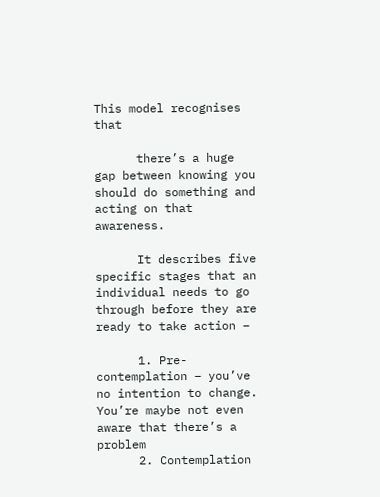This model recognises that

      there’s a huge gap between knowing you should do something and acting on that awareness.

      It describes five specific stages that an individual needs to go through before they are ready to take action –

      1. Pre-contemplation – you’ve no intention to change. You’re maybe not even aware that there’s a problem
      2. Contemplation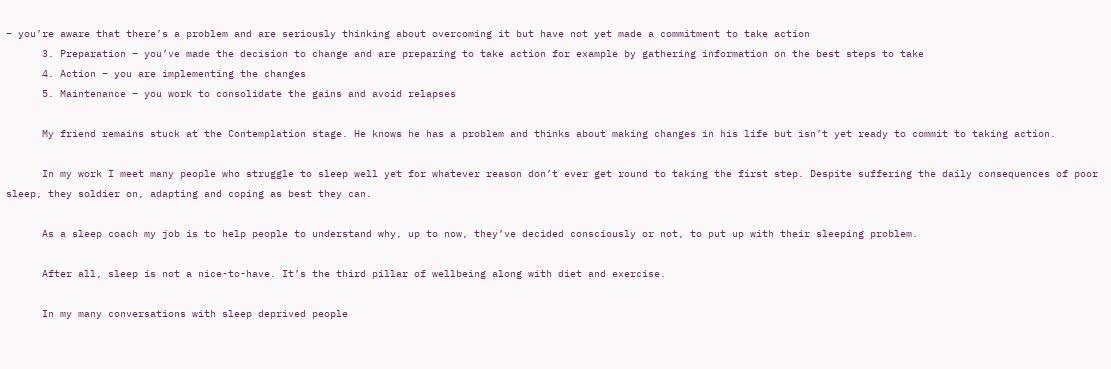– you’re aware that there’s a problem and are seriously thinking about overcoming it but have not yet made a commitment to take action
      3. Preparation – you’ve made the decision to change and are preparing to take action for example by gathering information on the best steps to take
      4. Action – you are implementing the changes
      5. Maintenance – you work to consolidate the gains and avoid relapses

      My friend remains stuck at the Contemplation stage. He knows he has a problem and thinks about making changes in his life but isn’t yet ready to commit to taking action.

      In my work I meet many people who struggle to sleep well yet for whatever reason don’t ever get round to taking the first step. Despite suffering the daily consequences of poor sleep, they soldier on, adapting and coping as best they can.

      As a sleep coach my job is to help people to understand why, up to now, they’ve decided consciously or not, to put up with their sleeping problem.

      After all, sleep is not a nice-to-have. It’s the third pillar of wellbeing along with diet and exercise.

      In my many conversations with sleep deprived people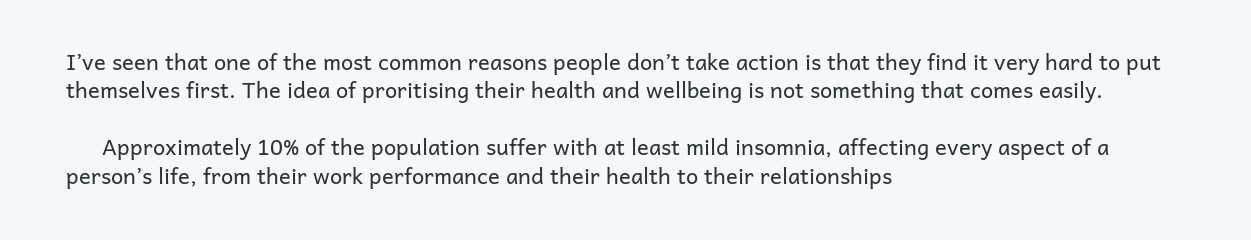I’ve seen that one of the most common reasons people don’t take action is that they find it very hard to put themselves first. The idea of proritising their health and wellbeing is not something that comes easily.

      Approximately 10% of the population suffer with at least mild insomnia, affecting every aspect of a person’s life, from their work performance and their health to their relationships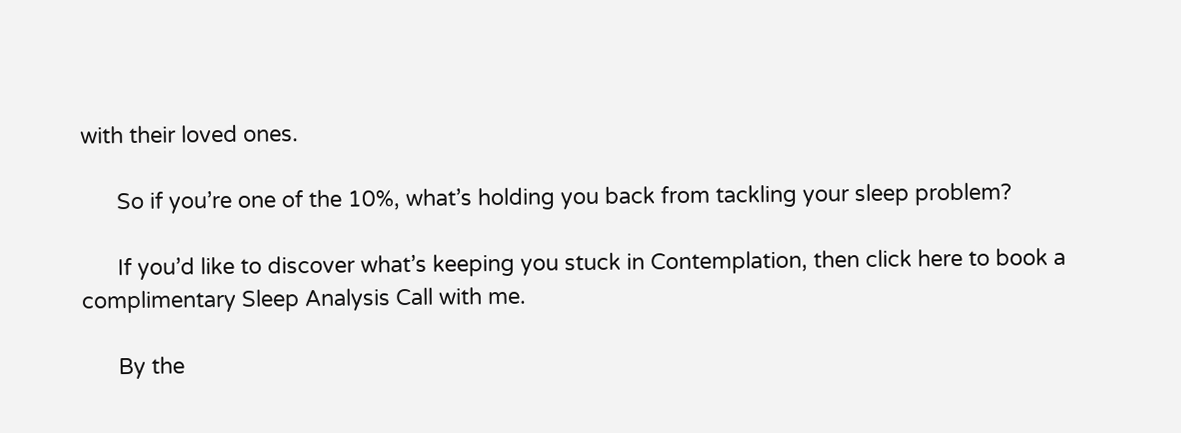with their loved ones.

      So if you’re one of the 10%, what’s holding you back from tackling your sleep problem?

      If you’d like to discover what’s keeping you stuck in Contemplation, then click here to book a complimentary Sleep Analysis Call with me.

      By the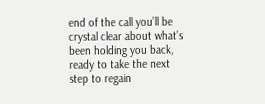end of the call you’ll be crystal clear about what’s been holding you back, ready to take the next step to regain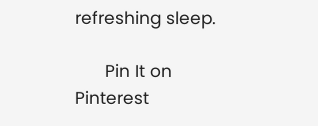refreshing sleep.

      Pin It on Pinterest